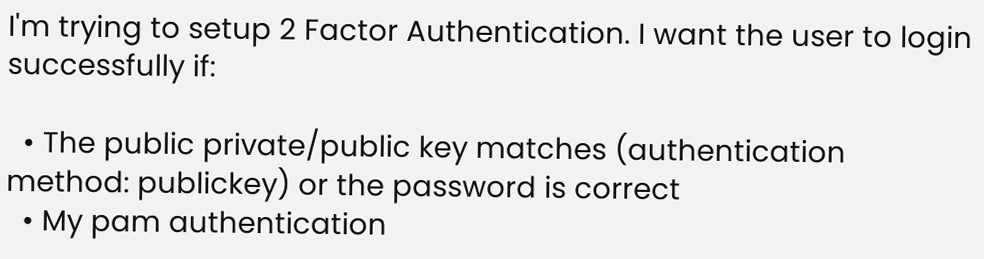I'm trying to setup 2 Factor Authentication. I want the user to login successfully if:

  • The public private/public key matches (authentication method: publickey) or the password is correct
  • My pam authentication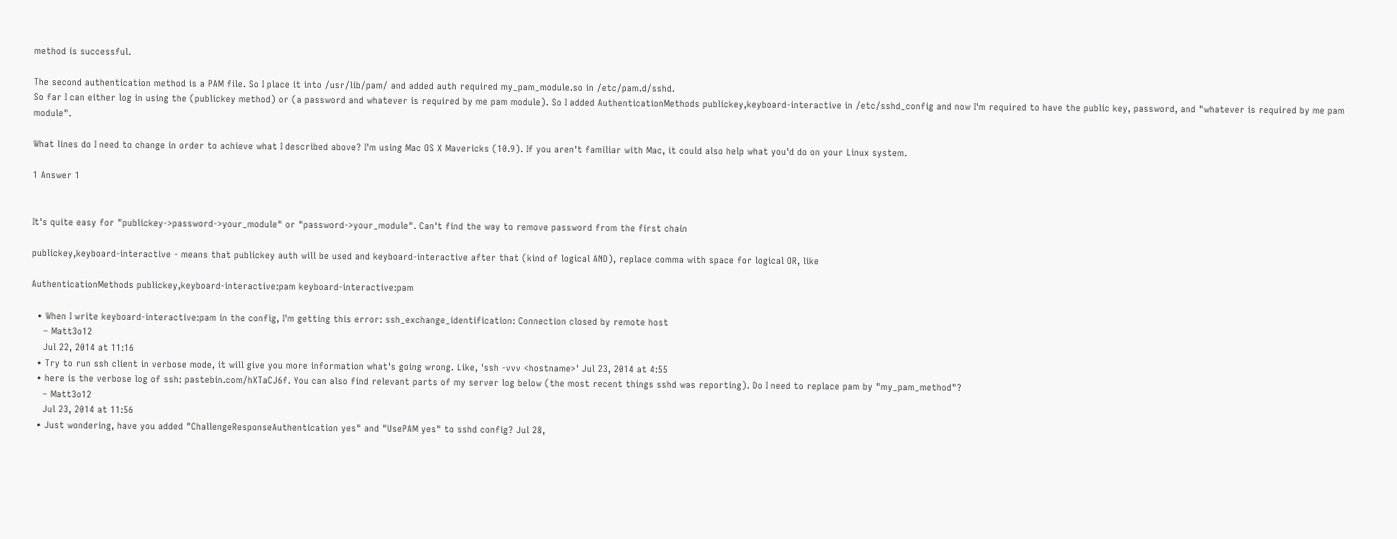method is successful.

The second authentication method is a PAM file. So I place it into /usr/lib/pam/ and added auth required my_pam_module.so in /etc/pam.d/sshd.
So far I can either log in using the (publickey method) or (a password and whatever is required by me pam module). So I added AuthenticationMethods publickey,keyboard-interactive in /etc/sshd_config and now I'm required to have the public key, password, and "whatever is required by me pam module".

What lines do I need to change in order to achieve what I described above? I'm using Mac OS X Mavericks (10.9). If you aren't familiar with Mac, it could also help what you'd do on your Linux system.

1 Answer 1


It's quite easy for "publickey->password->your_module" or "password->your_module". Can't find the way to remove password from the first chain

publickey,keyboard-interactive - means that publickey auth will be used and keyboard-interactive after that (kind of logical AND), replace comma with space for logical OR, like

AuthenticationMethods publickey,keyboard-interactive:pam keyboard-interactive:pam

  • When I write keyboard-interactive:pam in the config, I'm getting this error: ssh_exchange_identification: Connection closed by remote host
    – Matt3o12
    Jul 22, 2014 at 11:16
  • Try to run ssh client in verbose mode, it will give you more information what's going wrong. Like, 'ssh -vvv <hostname>' Jul 23, 2014 at 4:55
  • here is the verbose log of ssh: pastebin.com/hXTaCJ6f. You can also find relevant parts of my server log below (the most recent things sshd was reporting). Do I need to replace pam by "my_pam_method"?
    – Matt3o12
    Jul 23, 2014 at 11:56
  • Just wondering, have you added "ChallengeResponseAuthentication yes" and "UsePAM yes" to sshd config? Jul 28,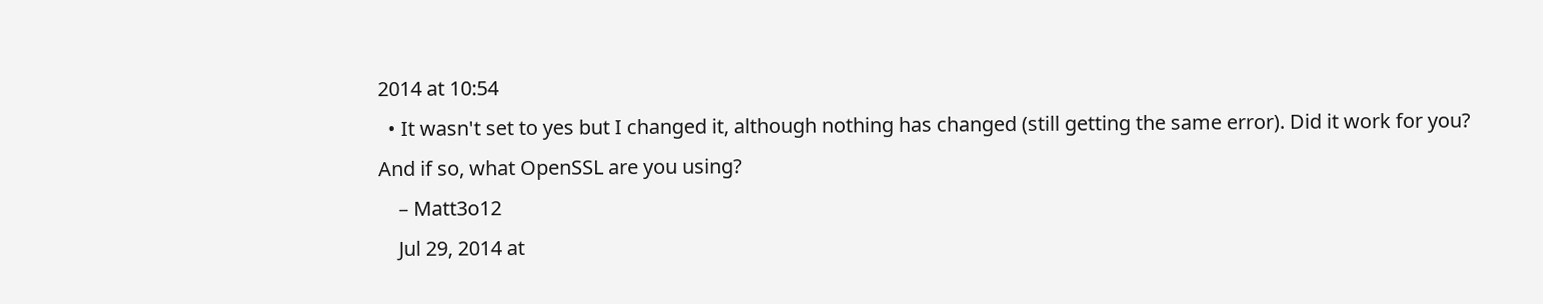2014 at 10:54
  • It wasn't set to yes but I changed it, although nothing has changed (still getting the same error). Did it work for you? And if so, what OpenSSL are you using?
    – Matt3o12
    Jul 29, 2014 at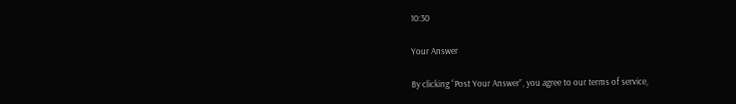10:30

Your Answer

By clicking “Post Your Answer”, you agree to our terms of service,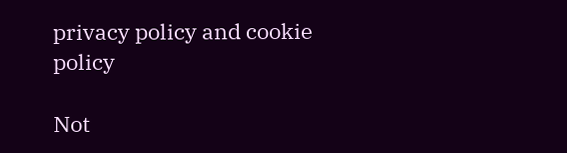privacy policy and cookie policy

Not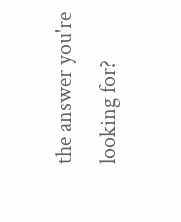the answer you're looking for?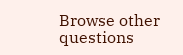Browse other questions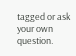tagged or ask your own question.